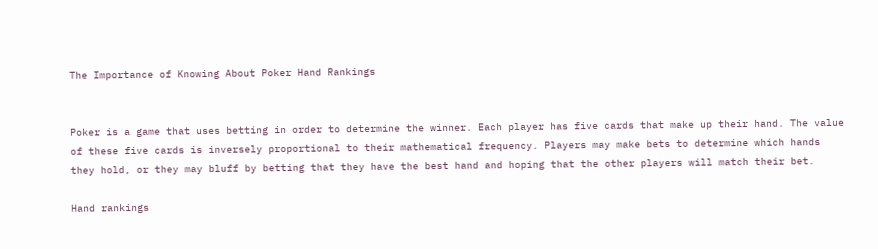The Importance of Knowing About Poker Hand Rankings


Poker is a game that uses betting in order to determine the winner. Each player has five cards that make up their hand. The value of these five cards is inversely proportional to their mathematical frequency. Players may make bets to determine which hands they hold, or they may bluff by betting that they have the best hand and hoping that the other players will match their bet.

Hand rankings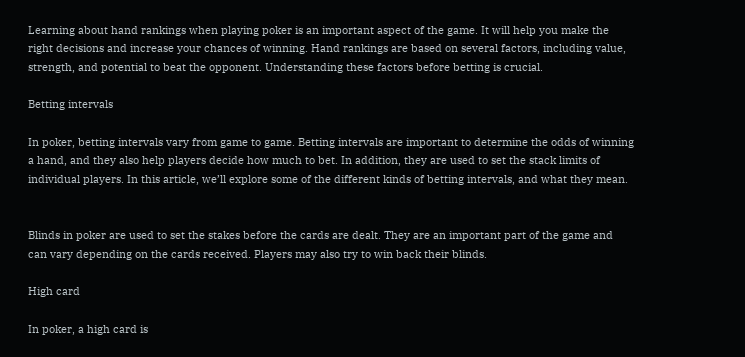Learning about hand rankings when playing poker is an important aspect of the game. It will help you make the right decisions and increase your chances of winning. Hand rankings are based on several factors, including value, strength, and potential to beat the opponent. Understanding these factors before betting is crucial.

Betting intervals

In poker, betting intervals vary from game to game. Betting intervals are important to determine the odds of winning a hand, and they also help players decide how much to bet. In addition, they are used to set the stack limits of individual players. In this article, we’ll explore some of the different kinds of betting intervals, and what they mean.


Blinds in poker are used to set the stakes before the cards are dealt. They are an important part of the game and can vary depending on the cards received. Players may also try to win back their blinds.

High card

In poker, a high card is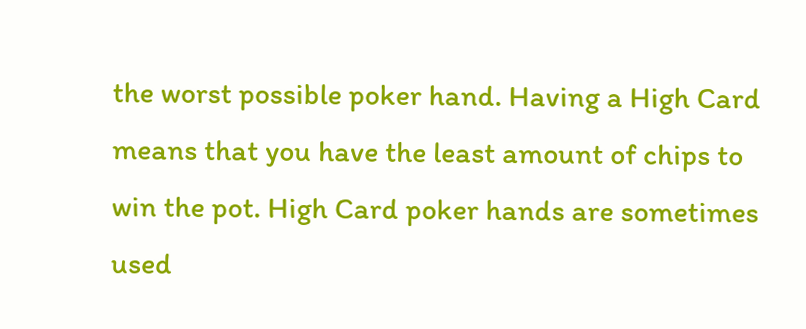the worst possible poker hand. Having a High Card means that you have the least amount of chips to win the pot. High Card poker hands are sometimes used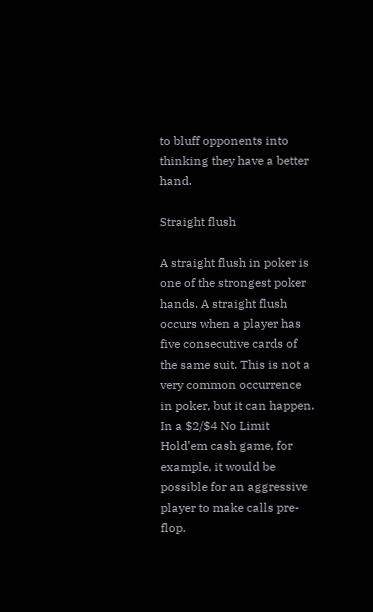to bluff opponents into thinking they have a better hand.

Straight flush

A straight flush in poker is one of the strongest poker hands. A straight flush occurs when a player has five consecutive cards of the same suit. This is not a very common occurrence in poker, but it can happen. In a $2/$4 No Limit Hold’em cash game, for example, it would be possible for an aggressive player to make calls pre-flop.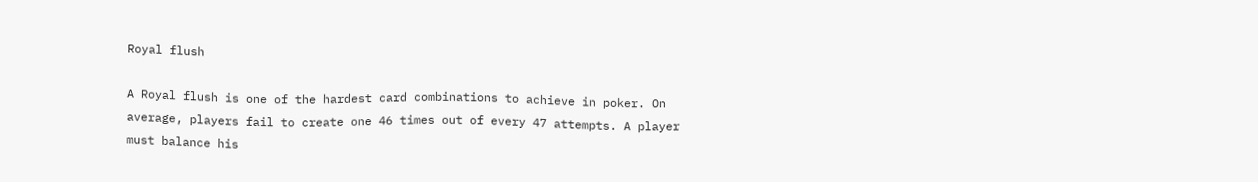Royal flush

A Royal flush is one of the hardest card combinations to achieve in poker. On average, players fail to create one 46 times out of every 47 attempts. A player must balance his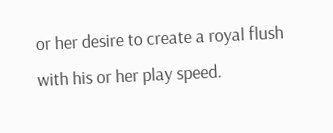or her desire to create a royal flush with his or her play speed.